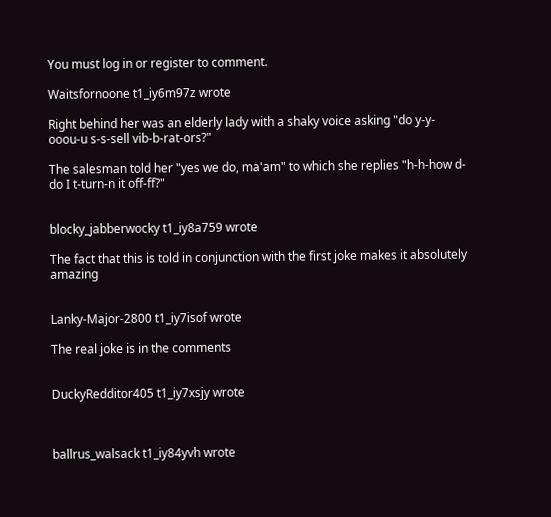You must log in or register to comment.

Waitsfornoone t1_iy6m97z wrote

Right behind her was an elderly lady with a shaky voice asking "do y-y-ooou-u s-s-sell vib-b-rat-ors?"

The salesman told her "yes we do, ma'am" to which she replies "h-h-how d-do I t-turn-n it off-ff?"


blocky_jabberwocky t1_iy8a759 wrote

The fact that this is told in conjunction with the first joke makes it absolutely amazing


Lanky-Major-2800 t1_iy7isof wrote

The real joke is in the comments


DuckyRedditor405 t1_iy7xsjy wrote



ballrus_walsack t1_iy84yvh wrote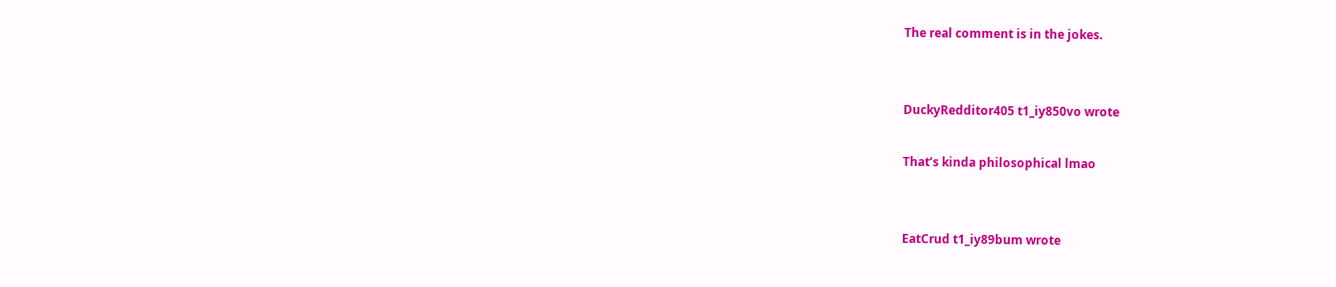The real comment is in the jokes.


DuckyRedditor405 t1_iy850vo wrote

That’s kinda philosophical lmao


EatCrud t1_iy89bum wrote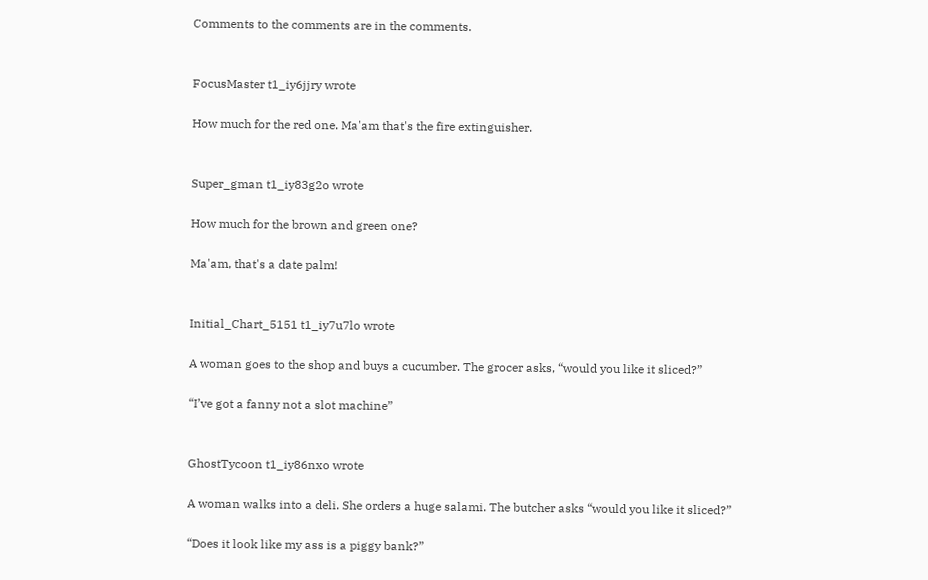Comments to the comments are in the comments.


FocusMaster t1_iy6jjry wrote

How much for the red one. Ma'am that's the fire extinguisher.


Super_gman t1_iy83g2o wrote

How much for the brown and green one?

Ma'am, that's a date palm!


Initial_Chart_5151 t1_iy7u7lo wrote

A woman goes to the shop and buys a cucumber. The grocer asks, “would you like it sliced?”

“I’ve got a fanny not a slot machine”


GhostTycoon t1_iy86nxo wrote

A woman walks into a deli. She orders a huge salami. The butcher asks “would you like it sliced?”

“Does it look like my ass is a piggy bank?”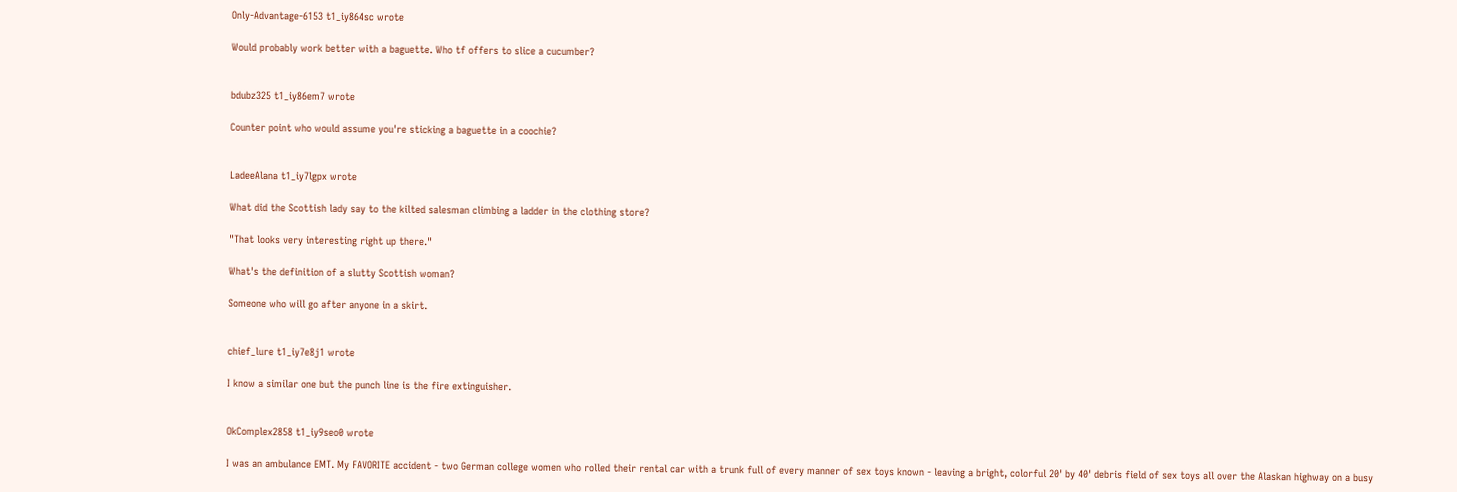Only-Advantage-6153 t1_iy864sc wrote

Would probably work better with a baguette. Who tf offers to slice a cucumber?


bdubz325 t1_iy86em7 wrote

Counter point who would assume you're sticking a baguette in a coochie?


LadeeAlana t1_iy7lgpx wrote

What did the Scottish lady say to the kilted salesman climbing a ladder in the clothing store?

"That looks very interesting right up there."

What's the definition of a slutty Scottish woman?

Someone who will go after anyone in a skirt.


chief_lure t1_iy7e8j1 wrote

I know a similar one but the punch line is the fire extinguisher.


OkComplex2858 t1_iy9seo0 wrote

I was an ambulance EMT. My FAVORITE accident - two German college women who rolled their rental car with a trunk full of every manner of sex toys known - leaving a bright, colorful 20' by 40' debris field of sex toys all over the Alaskan highway on a busy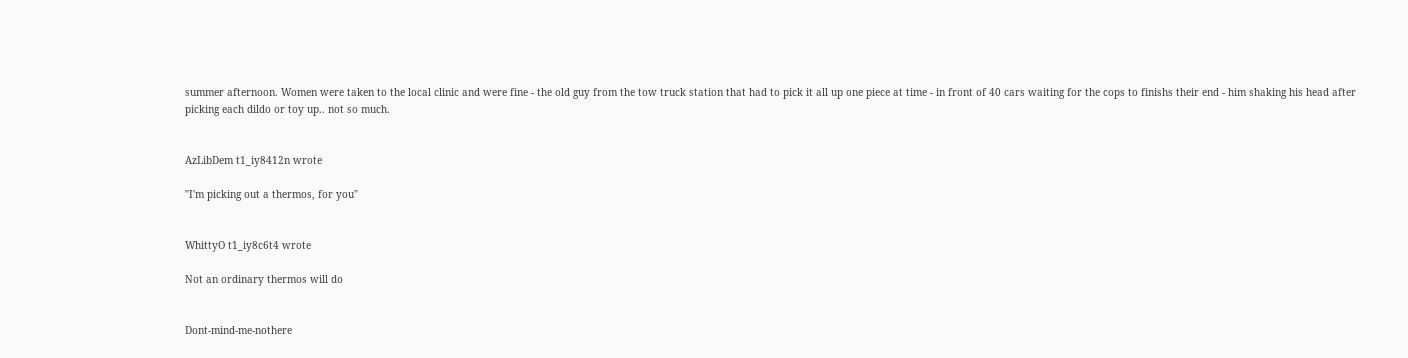summer afternoon. Women were taken to the local clinic and were fine - the old guy from the tow truck station that had to pick it all up one piece at time - in front of 40 cars waiting for the cops to finishs their end - him shaking his head after picking each dildo or toy up.. not so much.


AzLibDem t1_iy8412n wrote

"I'm picking out a thermos, for you"


WhittyO t1_iy8c6t4 wrote

Not an ordinary thermos will do


Dont-mind-me-nothere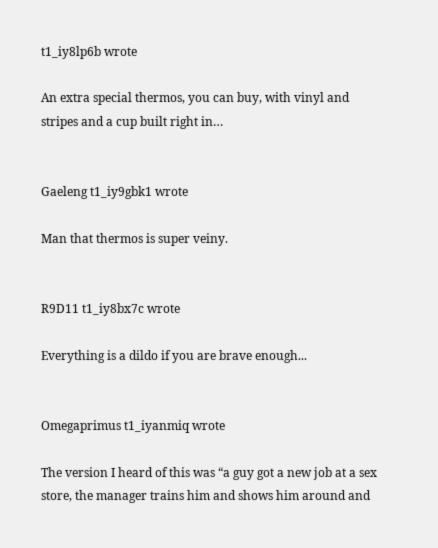t1_iy8lp6b wrote

An extra special thermos, you can buy, with vinyl and stripes and a cup built right in…


Gaeleng t1_iy9gbk1 wrote

Man that thermos is super veiny.


R9D11 t1_iy8bx7c wrote

Everything is a dildo if you are brave enough...


Omegaprimus t1_iyanmiq wrote

The version I heard of this was “a guy got a new job at a sex store, the manager trains him and shows him around and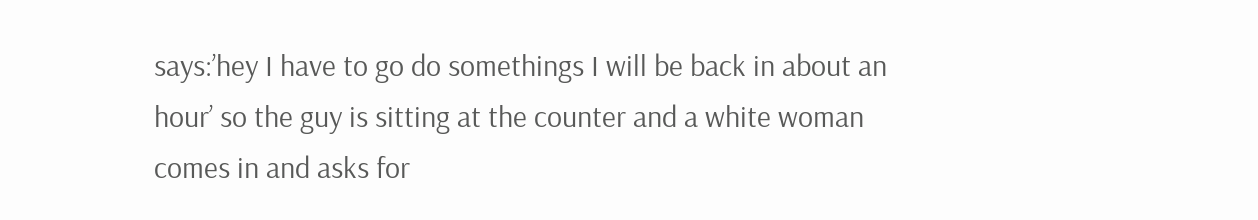says:’hey I have to go do somethings I will be back in about an hour’ so the guy is sitting at the counter and a white woman comes in and asks for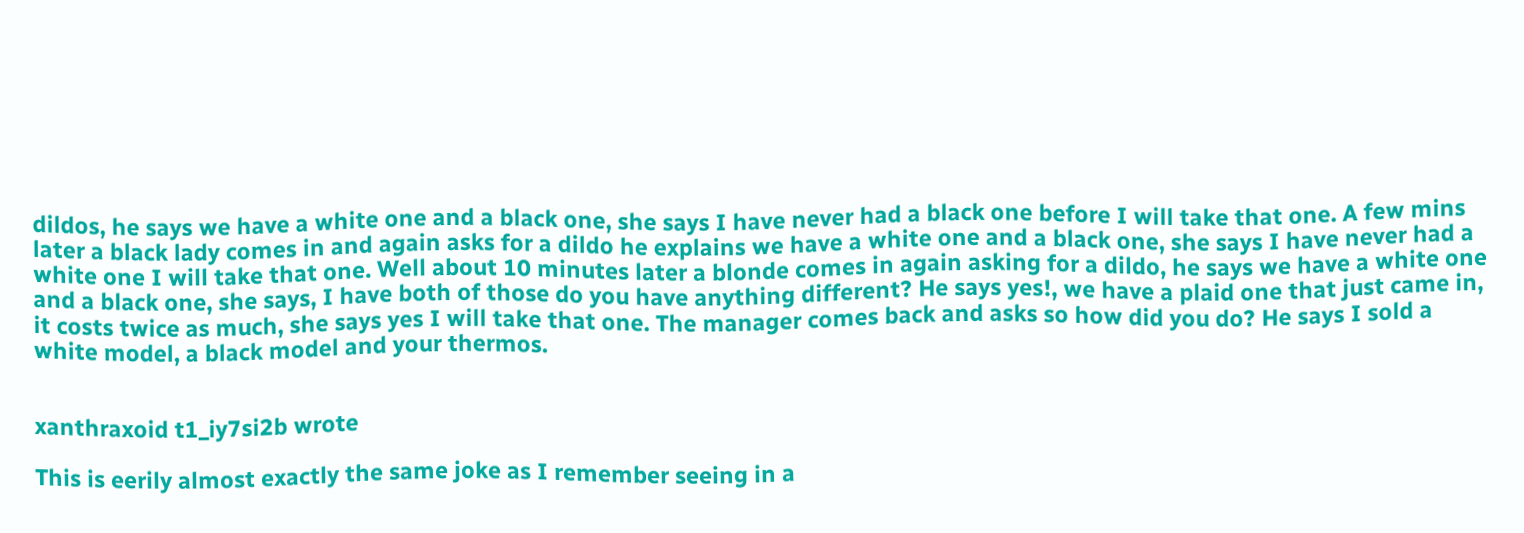dildos, he says we have a white one and a black one, she says I have never had a black one before I will take that one. A few mins later a black lady comes in and again asks for a dildo he explains we have a white one and a black one, she says I have never had a white one I will take that one. Well about 10 minutes later a blonde comes in again asking for a dildo, he says we have a white one and a black one, she says, I have both of those do you have anything different? He says yes!, we have a plaid one that just came in, it costs twice as much, she says yes I will take that one. The manager comes back and asks so how did you do? He says I sold a white model, a black model and your thermos.


xanthraxoid t1_iy7si2b wrote

This is eerily almost exactly the same joke as I remember seeing in a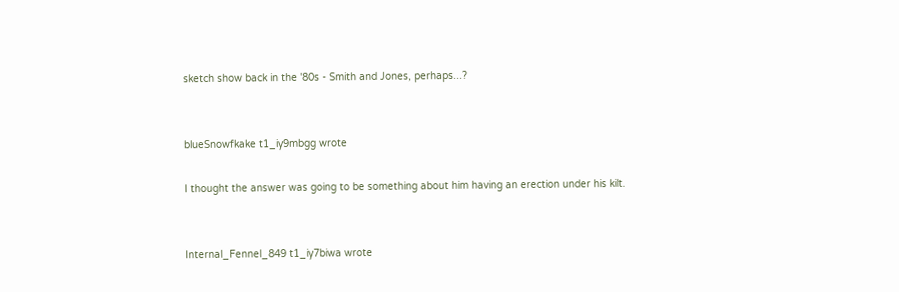sketch show back in the '80s - Smith and Jones, perhaps...?


blueSnowfkake t1_iy9mbgg wrote

I thought the answer was going to be something about him having an erection under his kilt.


Internal_Fennel_849 t1_iy7biwa wrote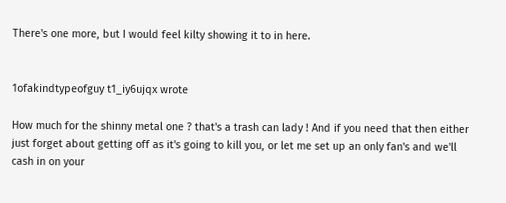There's one more, but I would feel kilty showing it to in here.


1ofakindtypeofguy t1_iy6ujqx wrote

How much for the shinny metal one ? that's a trash can lady ! And if you need that then either just forget about getting off as it's going to kill you, or let me set up an only fan's and we'll cash in on your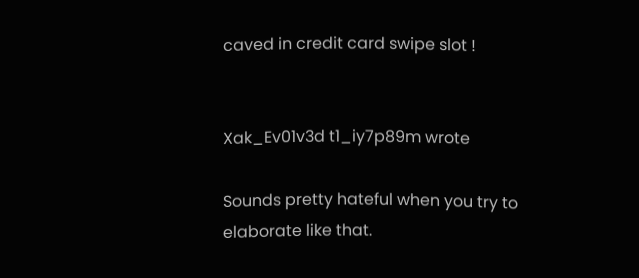caved in credit card swipe slot !


Xak_Ev01v3d t1_iy7p89m wrote

Sounds pretty hateful when you try to elaborate like that.